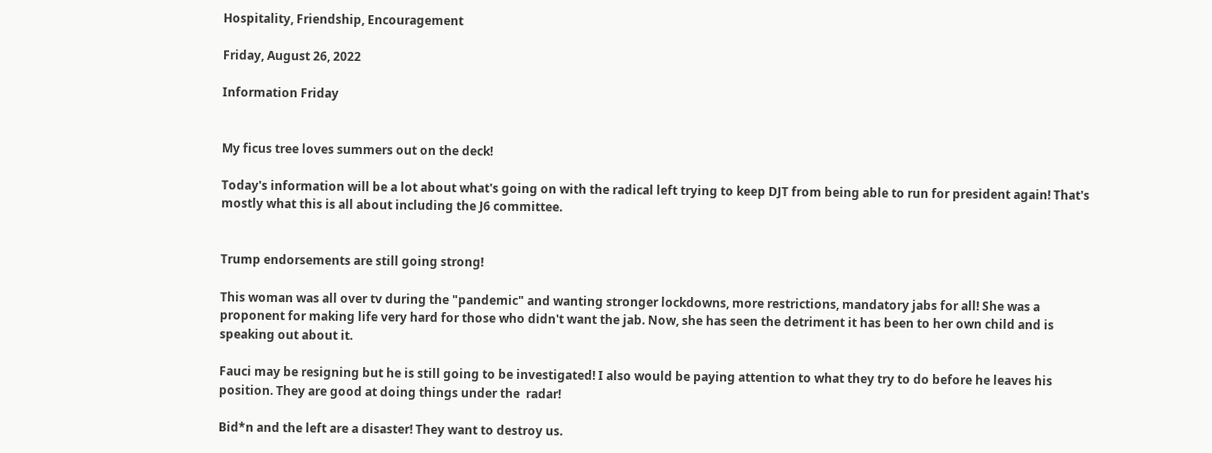Hospitality, Friendship, Encouragement

Friday, August 26, 2022

Information Friday


My ficus tree loves summers out on the deck!

Today's information will be a lot about what's going on with the radical left trying to keep DJT from being able to run for president again! That's mostly what this is all about including the J6 committee.


Trump endorsements are still going strong!

This woman was all over tv during the "pandemic" and wanting stronger lockdowns, more restrictions, mandatory jabs for all! She was a proponent for making life very hard for those who didn't want the jab. Now, she has seen the detriment it has been to her own child and is speaking out about it.

Fauci may be resigning but he is still going to be investigated! I also would be paying attention to what they try to do before he leaves his position. They are good at doing things under the  radar!

Bid*n and the left are a disaster! They want to destroy us.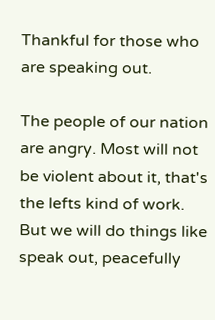Thankful for those who are speaking out.

The people of our nation are angry. Most will not be violent about it, that's the lefts kind of work. But we will do things like speak out, peacefully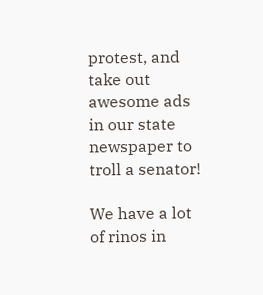protest, and take out awesome ads in our state newspaper to troll a senator!

We have a lot of rinos in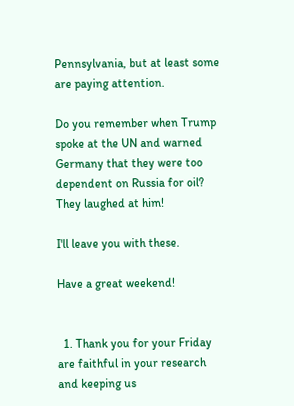Pennsylvania, but at least some are paying attention.

Do you remember when Trump spoke at the UN and warned Germany that they were too dependent on Russia for oil? They laughed at him!

I'll leave you with these.

Have a great weekend!


  1. Thank you for your Friday are faithful in your research and keeping us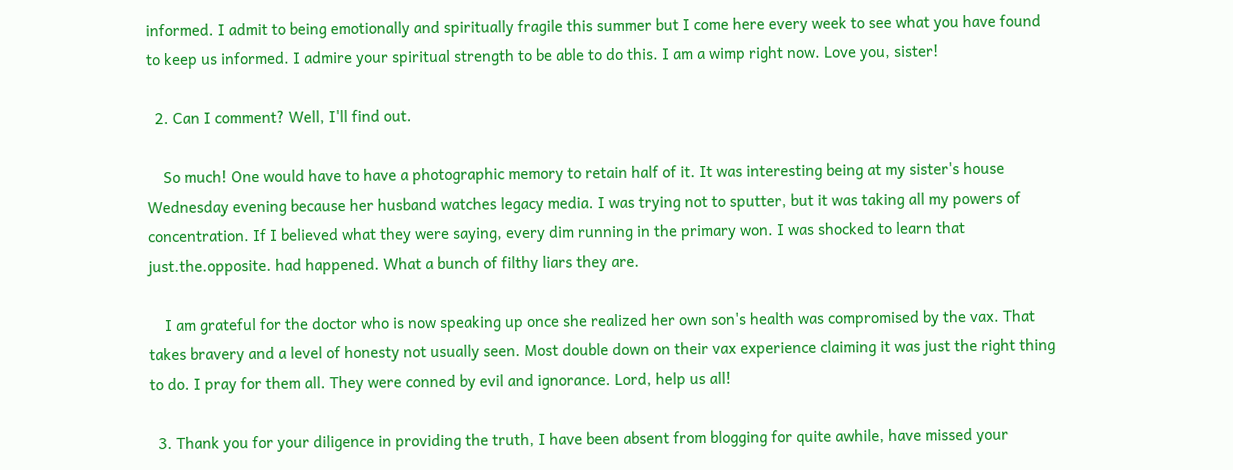informed. I admit to being emotionally and spiritually fragile this summer but I come here every week to see what you have found to keep us informed. I admire your spiritual strength to be able to do this. I am a wimp right now. Love you, sister!

  2. Can I comment? Well, I'll find out.

    So much! One would have to have a photographic memory to retain half of it. It was interesting being at my sister's house Wednesday evening because her husband watches legacy media. I was trying not to sputter, but it was taking all my powers of concentration. If I believed what they were saying, every dim running in the primary won. I was shocked to learn that just.the.opposite. had happened. What a bunch of filthy liars they are.

    I am grateful for the doctor who is now speaking up once she realized her own son's health was compromised by the vax. That takes bravery and a level of honesty not usually seen. Most double down on their vax experience claiming it was just the right thing to do. I pray for them all. They were conned by evil and ignorance. Lord, help us all!

  3. Thank you for your diligence in providing the truth, I have been absent from blogging for quite awhile, have missed your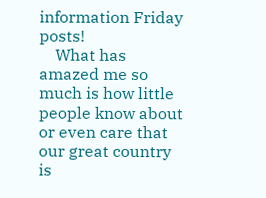information Friday posts!
    What has amazed me so much is how little people know about or even care that our great country is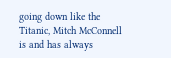going down like the Titanic, Mitch McConnell is and has always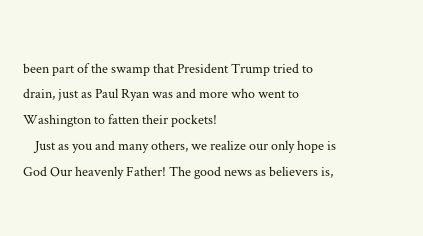been part of the swamp that President Trump tried to drain, just as Paul Ryan was and more who went to Washington to fatten their pockets!
    Just as you and many others, we realize our only hope is God Our heavenly Father! The good news as believers is,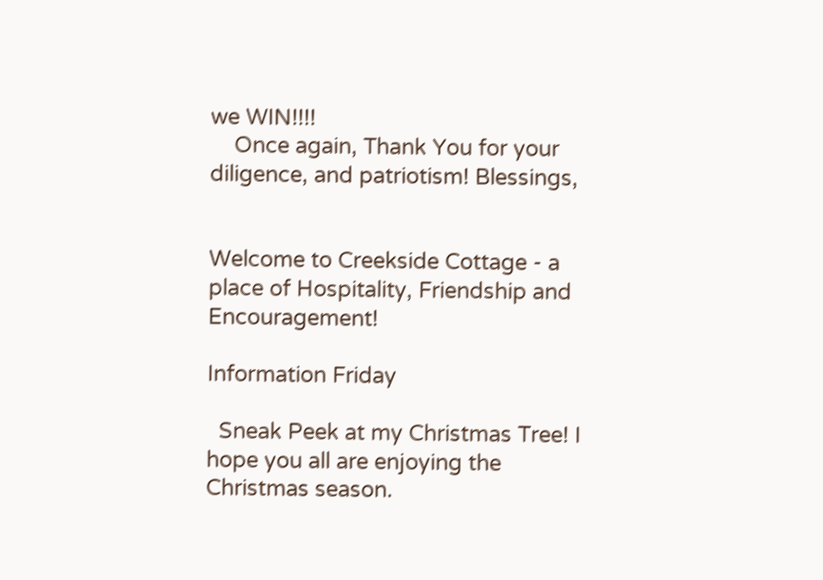we WIN!!!!
    Once again, Thank You for your diligence, and patriotism! Blessings,


Welcome to Creekside Cottage - a place of Hospitality, Friendship and Encouragement!

Information Friday

  Sneak Peek at my Christmas Tree! I hope you all are enjoying the Christmas season.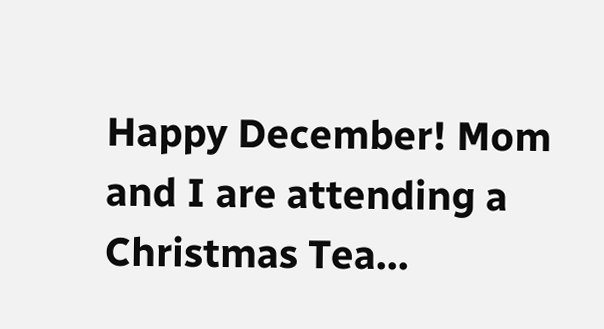Happy December! Mom and I are attending a Christmas Tea...